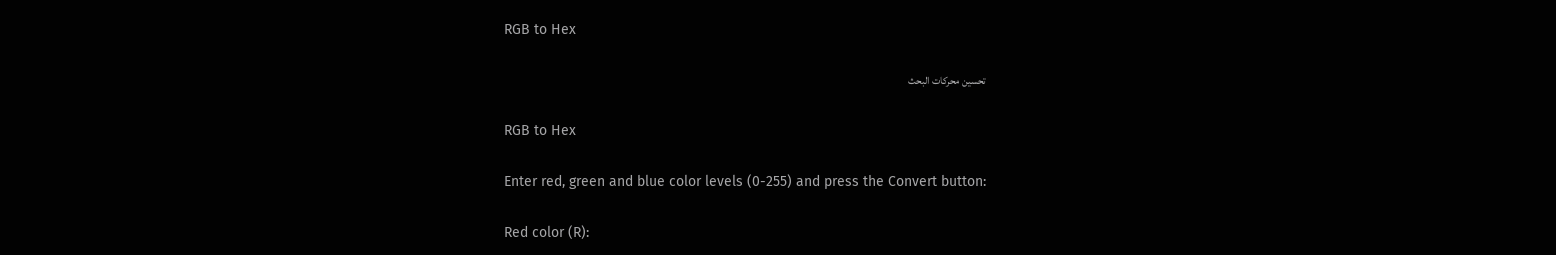RGB to Hex

تحسين محركات البحث

RGB to Hex

Enter red, green and blue color levels (0-255) and press the Convert button:

Red color (R):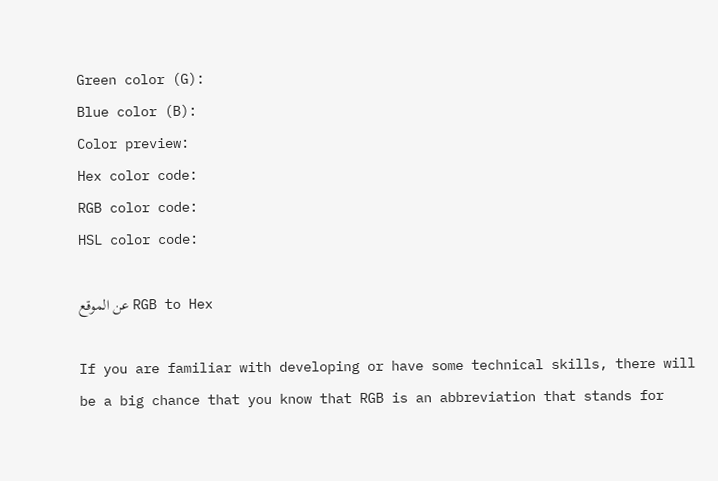Green color (G):
Blue color (B):
Color preview:
Hex color code:
RGB color code:
HSL color code:

عن الموقع RGB to Hex

If you are familiar with developing or have some technical skills, there will be a big chance that you know that RGB is an abbreviation that stands for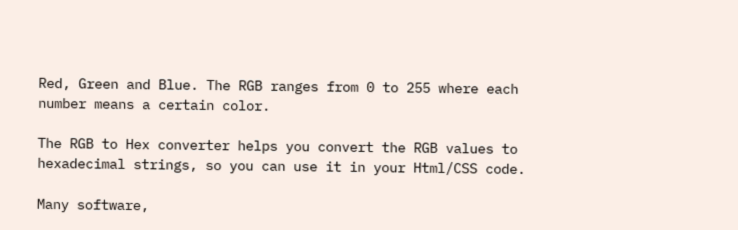Red, Green and Blue. The RGB ranges from 0 to 255 where each number means a certain color.

The RGB to Hex converter helps you convert the RGB values to hexadecimal strings, so you can use it in your Html/CSS code.

Many software,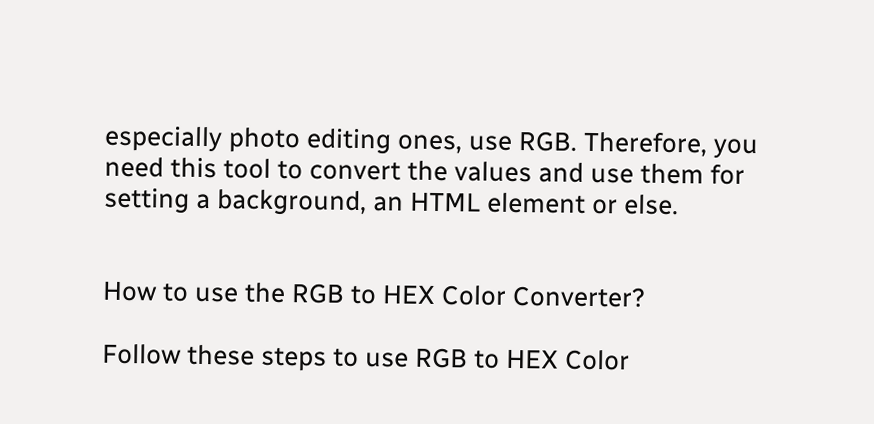especially photo editing ones, use RGB. Therefore, you need this tool to convert the values and use them for setting a background, an HTML element or else.


How to use the RGB to HEX Color Converter?

Follow these steps to use RGB to HEX Color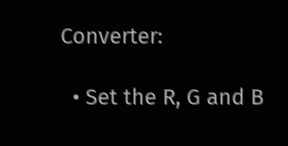Converter:

  • Set the R, G and B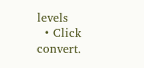levels
  • Click convert.